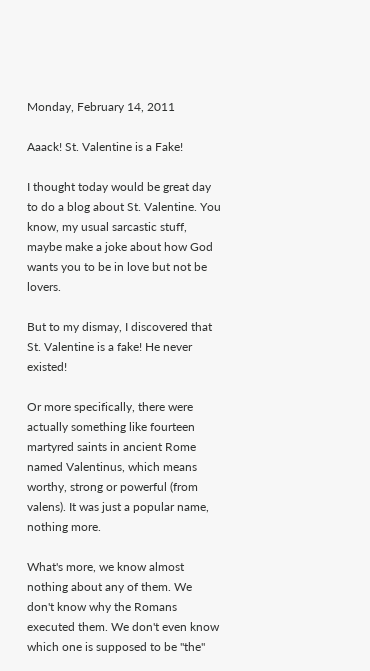Monday, February 14, 2011

Aaack! St. Valentine is a Fake!

I thought today would be great day to do a blog about St. Valentine. You know, my usual sarcastic stuff, maybe make a joke about how God wants you to be in love but not be lovers.

But to my dismay, I discovered that St. Valentine is a fake! He never existed!

Or more specifically, there were actually something like fourteen martyred saints in ancient Rome named Valentinus, which means worthy, strong or powerful (from valens). It was just a popular name, nothing more.

What's more, we know almost nothing about any of them. We don't know why the Romans executed them. We don't even know which one is supposed to be "the"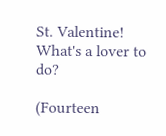St. Valentine! What's a lover to do?

(Fourteen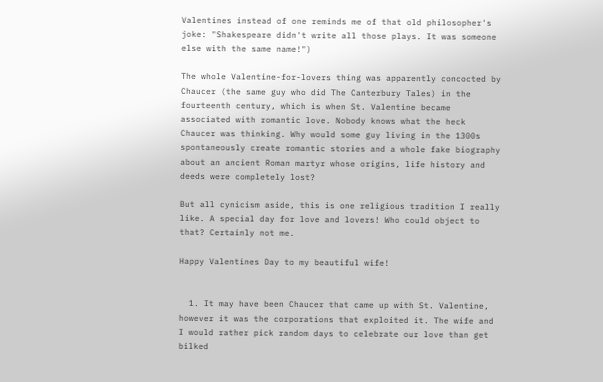Valentines instead of one reminds me of that old philosopher's joke: "Shakespeare didn't write all those plays. It was someone else with the same name!")

The whole Valentine-for-lovers thing was apparently concocted by Chaucer (the same guy who did The Canterbury Tales) in the fourteenth century, which is when St. Valentine became associated with romantic love. Nobody knows what the heck Chaucer was thinking. Why would some guy living in the 1300s spontaneously create romantic stories and a whole fake biography about an ancient Roman martyr whose origins, life history and deeds were completely lost?

But all cynicism aside, this is one religious tradition I really like. A special day for love and lovers! Who could object to that? Certainly not me.

Happy Valentines Day to my beautiful wife!


  1. It may have been Chaucer that came up with St. Valentine, however it was the corporations that exploited it. The wife and I would rather pick random days to celebrate our love than get bilked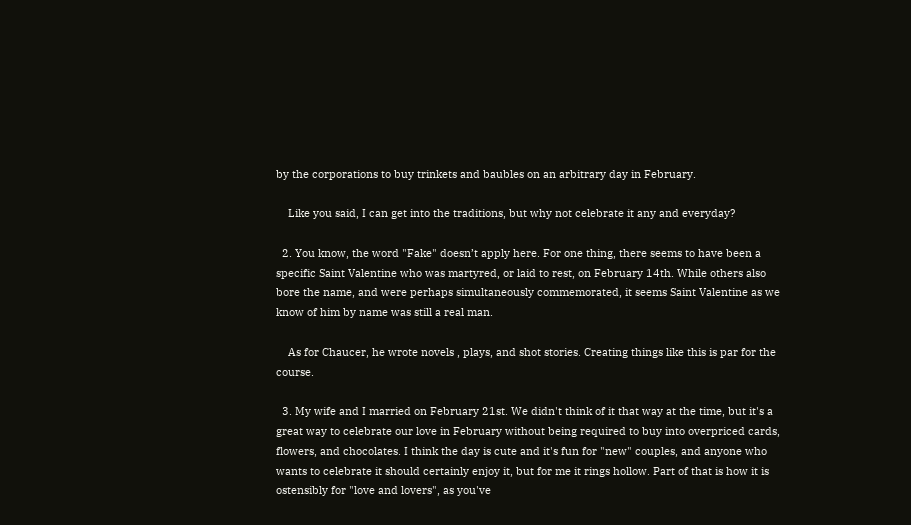by the corporations to buy trinkets and baubles on an arbitrary day in February.

    Like you said, I can get into the traditions, but why not celebrate it any and everyday?

  2. You know, the word "Fake" doesn’t apply here. For one thing, there seems to have been a specific Saint Valentine who was martyred, or laid to rest, on February 14th. While others also bore the name, and were perhaps simultaneously commemorated, it seems Saint Valentine as we know of him by name was still a real man.

    As for Chaucer, he wrote novels , plays, and shot stories. Creating things like this is par for the course.

  3. My wife and I married on February 21st. We didn't think of it that way at the time, but it's a great way to celebrate our love in February without being required to buy into overpriced cards, flowers, and chocolates. I think the day is cute and it's fun for "new" couples, and anyone who wants to celebrate it should certainly enjoy it, but for me it rings hollow. Part of that is how it is ostensibly for "love and lovers", as you've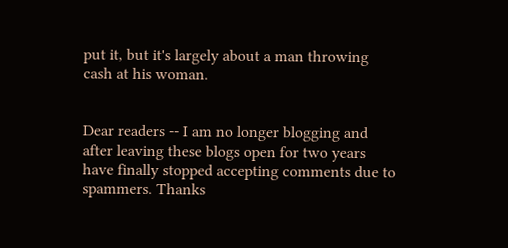put it, but it's largely about a man throwing cash at his woman.


Dear readers -- I am no longer blogging and after leaving these blogs open for two years have finally stopped accepting comments due to spammers. Thanks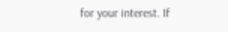for your interest. If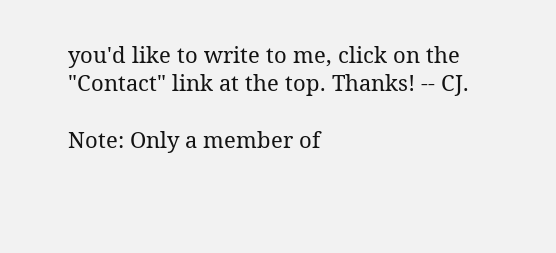you'd like to write to me, click on the "Contact" link at the top. Thanks! -- CJ.

Note: Only a member of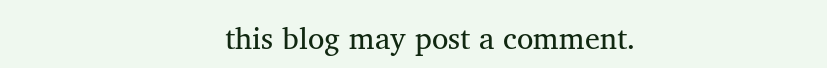this blog may post a comment.